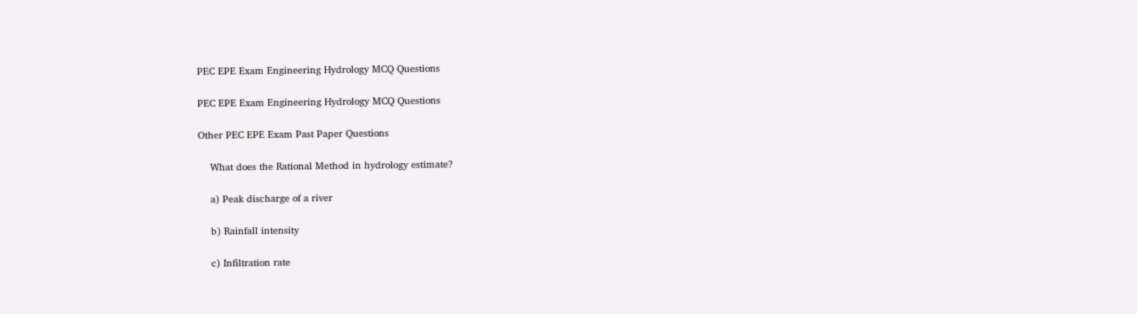PEC EPE Exam Engineering Hydrology MCQ Questions

PEC EPE Exam Engineering Hydrology MCQ Questions

Other PEC EPE Exam Past Paper Questions

    What does the Rational Method in hydrology estimate?

    a) Peak discharge of a river

    b) Rainfall intensity

    c) Infiltration rate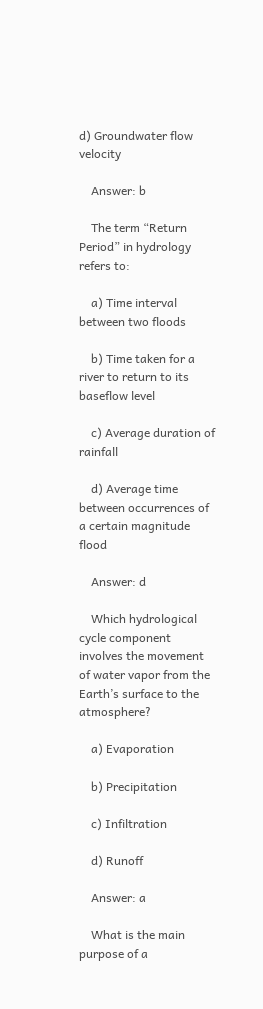d) Groundwater flow velocity

    Answer: b

    The term “Return Period” in hydrology refers to:

    a) Time interval between two floods

    b) Time taken for a river to return to its baseflow level

    c) Average duration of rainfall

    d) Average time between occurrences of a certain magnitude flood

    Answer: d

    Which hydrological cycle component involves the movement of water vapor from the Earth’s surface to the atmosphere?

    a) Evaporation

    b) Precipitation

    c) Infiltration

    d) Runoff

    Answer: a

    What is the main purpose of a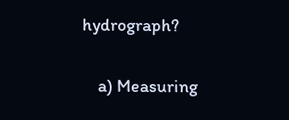hydrograph?

    a) Measuring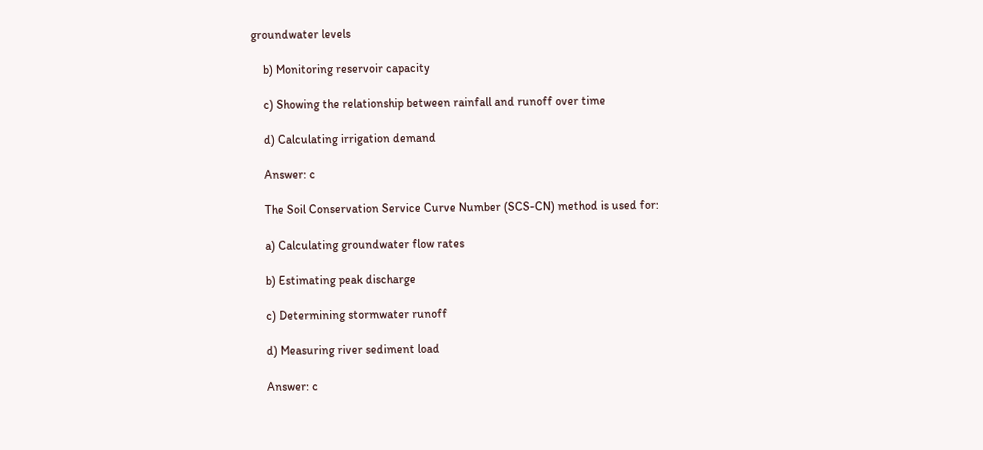groundwater levels

    b) Monitoring reservoir capacity

    c) Showing the relationship between rainfall and runoff over time

    d) Calculating irrigation demand

    Answer: c

    The Soil Conservation Service Curve Number (SCS-CN) method is used for:

    a) Calculating groundwater flow rates

    b) Estimating peak discharge

    c) Determining stormwater runoff

    d) Measuring river sediment load

    Answer: c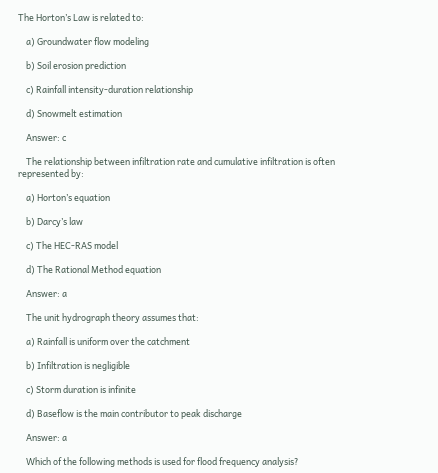The Horton’s Law is related to:

    a) Groundwater flow modeling

    b) Soil erosion prediction

    c) Rainfall intensity-duration relationship

    d) Snowmelt estimation

    Answer: c

    The relationship between infiltration rate and cumulative infiltration is often represented by:

    a) Horton’s equation

    b) Darcy’s law

    c) The HEC-RAS model

    d) The Rational Method equation

    Answer: a

    The unit hydrograph theory assumes that:

    a) Rainfall is uniform over the catchment

    b) Infiltration is negligible

    c) Storm duration is infinite

    d) Baseflow is the main contributor to peak discharge

    Answer: a

    Which of the following methods is used for flood frequency analysis?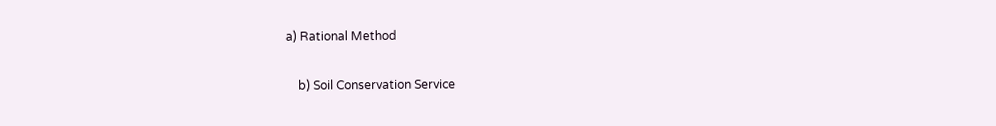a) Rational Method

    b) Soil Conservation Service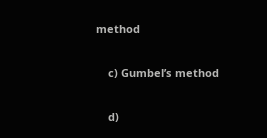method

    c) Gumbel’s method

    d)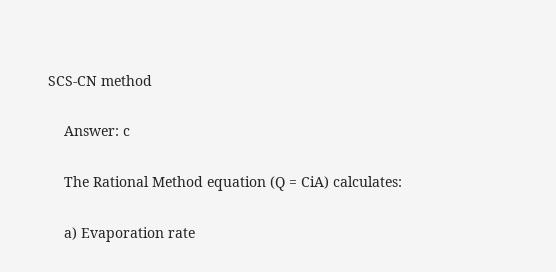SCS-CN method

    Answer: c

    The Rational Method equation (Q = CiA) calculates:

    a) Evaporation rate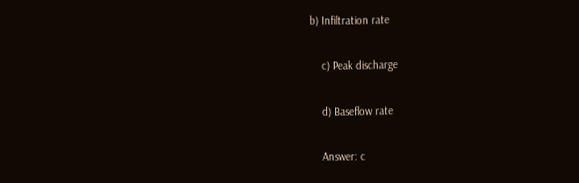b) Infiltration rate

    c) Peak discharge

    d) Baseflow rate

    Answer: c